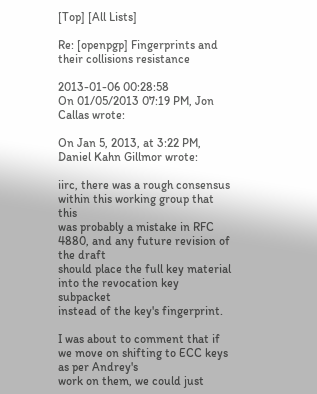[Top] [All Lists]

Re: [openpgp] Fingerprints and their collisions resistance

2013-01-06 00:28:58
On 01/05/2013 07:19 PM, Jon Callas wrote:

On Jan 5, 2013, at 3:22 PM, Daniel Kahn Gillmor wrote:

iirc, there was a rough consensus within this working group that this
was probably a mistake in RFC 4880, and any future revision of the draft
should place the full key material into the revocation key subpacket
instead of the key's fingerprint.

I was about to comment that if we move on shifting to ECC keys as per Andrey's
work on them, we could just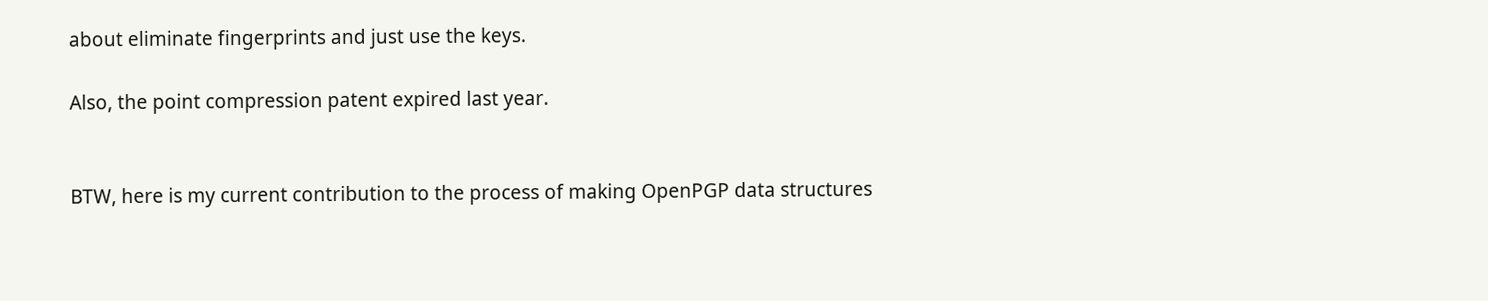about eliminate fingerprints and just use the keys.

Also, the point compression patent expired last year.


BTW, here is my current contribution to the process of making OpenPGP data structures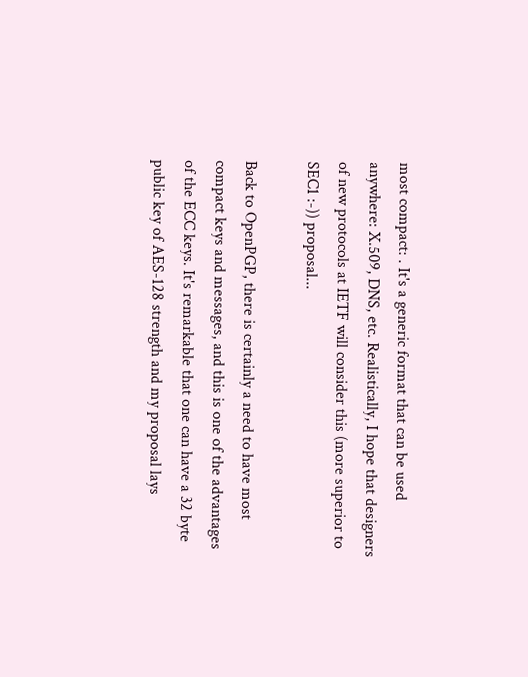most compact: . It's a generic format that can be used anywhere: X.509, DNS, etc. Realistically, I hope that designers of new protocols at IETF will consider this (more superior to SEC1 :-)) proposal...

Back to OpenPGP, there is certainly a need to have most compact keys and messages, and this is one of the advantages of the ECC keys. It's remarkable that one can have a 32 byte public key of AES-128 strength and my proposal lays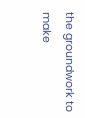the groundwork to make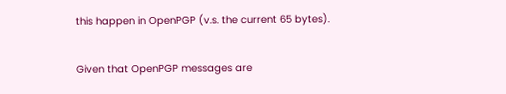this happen in OpenPGP (v.s. the current 65 bytes).

Given that OpenPGP messages are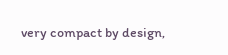very compact by design,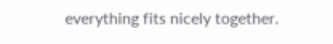everything fits nicely together.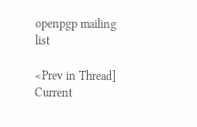openpgp mailing list

<Prev in Thread] Current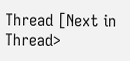Thread [Next in Thread>